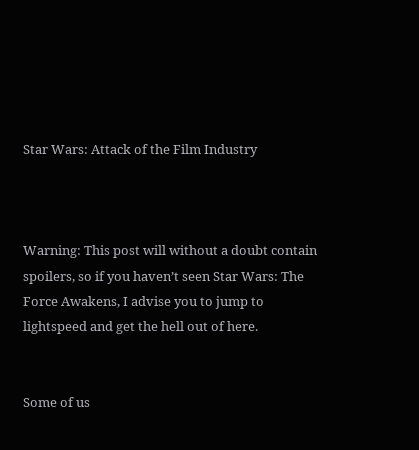Star Wars: Attack of the Film Industry



Warning: This post will without a doubt contain spoilers, so if you haven’t seen Star Wars: The Force Awakens, I advise you to jump to lightspeed and get the hell out of here.


Some of us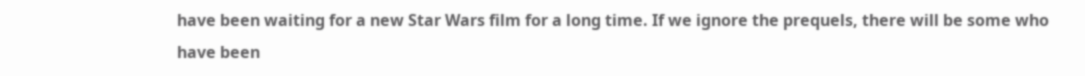have been waiting for a new Star Wars film for a long time. If we ignore the prequels, there will be some who have been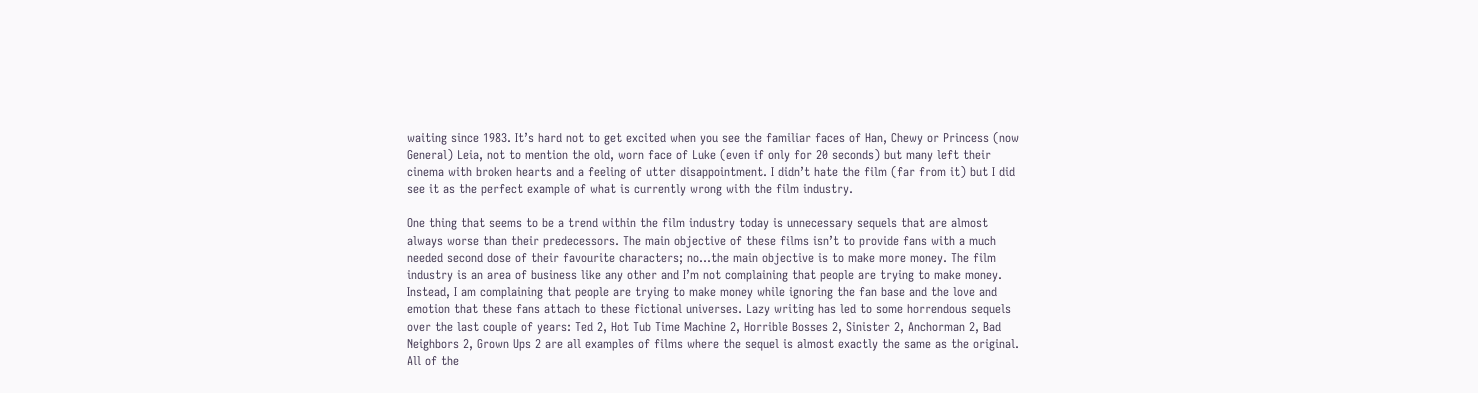waiting since 1983. It’s hard not to get excited when you see the familiar faces of Han, Chewy or Princess (now General) Leia, not to mention the old, worn face of Luke (even if only for 20 seconds) but many left their cinema with broken hearts and a feeling of utter disappointment. I didn’t hate the film (far from it) but I did see it as the perfect example of what is currently wrong with the film industry.

One thing that seems to be a trend within the film industry today is unnecessary sequels that are almost always worse than their predecessors. The main objective of these films isn’t to provide fans with a much needed second dose of their favourite characters; no…the main objective is to make more money. The film industry is an area of business like any other and I’m not complaining that people are trying to make money. Instead, I am complaining that people are trying to make money while ignoring the fan base and the love and emotion that these fans attach to these fictional universes. Lazy writing has led to some horrendous sequels over the last couple of years: Ted 2, Hot Tub Time Machine 2, Horrible Bosses 2, Sinister 2, Anchorman 2, Bad Neighbors 2, Grown Ups 2 are all examples of films where the sequel is almost exactly the same as the original. All of the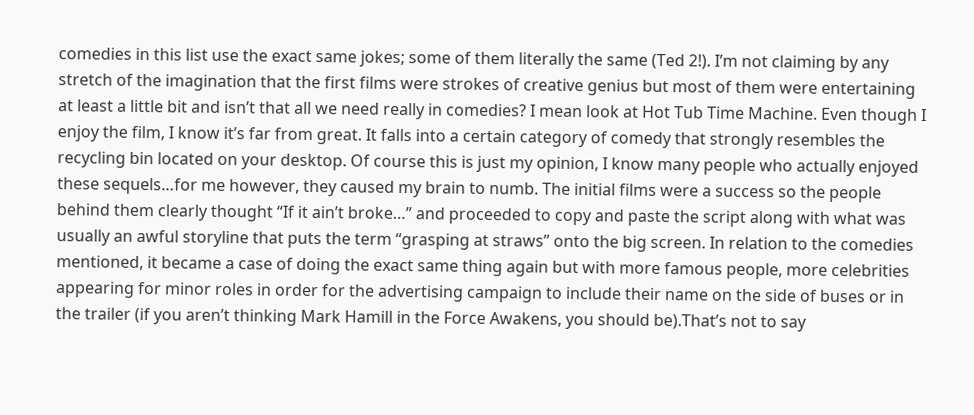comedies in this list use the exact same jokes; some of them literally the same (Ted 2!). I’m not claiming by any stretch of the imagination that the first films were strokes of creative genius but most of them were entertaining at least a little bit and isn’t that all we need really in comedies? I mean look at Hot Tub Time Machine. Even though I enjoy the film, I know it’s far from great. It falls into a certain category of comedy that strongly resembles the recycling bin located on your desktop. Of course this is just my opinion, I know many people who actually enjoyed these sequels…for me however, they caused my brain to numb. The initial films were a success so the people behind them clearly thought “If it ain’t broke…” and proceeded to copy and paste the script along with what was usually an awful storyline that puts the term “grasping at straws” onto the big screen. In relation to the comedies mentioned, it became a case of doing the exact same thing again but with more famous people, more celebrities appearing for minor roles in order for the advertising campaign to include their name on the side of buses or in the trailer (if you aren’t thinking Mark Hamill in the Force Awakens, you should be).That’s not to say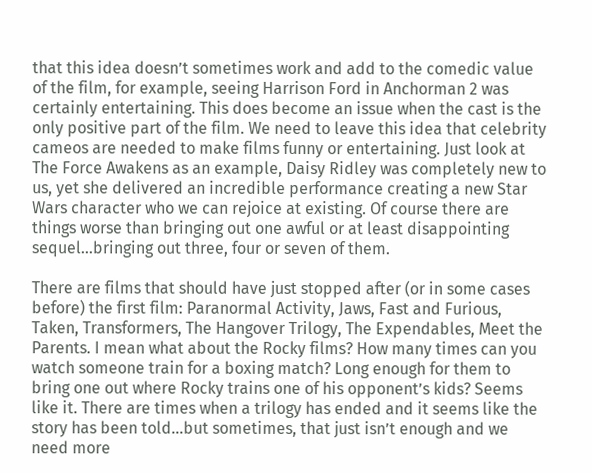that this idea doesn’t sometimes work and add to the comedic value of the film, for example, seeing Harrison Ford in Anchorman 2 was certainly entertaining. This does become an issue when the cast is the only positive part of the film. We need to leave this idea that celebrity cameos are needed to make films funny or entertaining. Just look at The Force Awakens as an example, Daisy Ridley was completely new to us, yet she delivered an incredible performance creating a new Star Wars character who we can rejoice at existing. Of course there are things worse than bringing out one awful or at least disappointing sequel…bringing out three, four or seven of them.

There are films that should have just stopped after (or in some cases before) the first film: Paranormal Activity, Jaws, Fast and Furious, Taken, Transformers, The Hangover Trilogy, The Expendables, Meet the Parents. I mean what about the Rocky films? How many times can you watch someone train for a boxing match? Long enough for them to bring one out where Rocky trains one of his opponent’s kids? Seems like it. There are times when a trilogy has ended and it seems like the story has been told…but sometimes, that just isn’t enough and we need more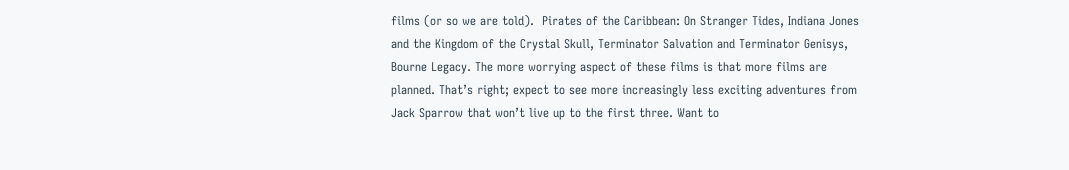films (or so we are told).  Pirates of the Caribbean: On Stranger Tides, Indiana Jones and the Kingdom of the Crystal Skull, Terminator Salvation and Terminator Genisys, Bourne Legacy. The more worrying aspect of these films is that more films are planned. That’s right; expect to see more increasingly less exciting adventures from Jack Sparrow that won’t live up to the first three. Want to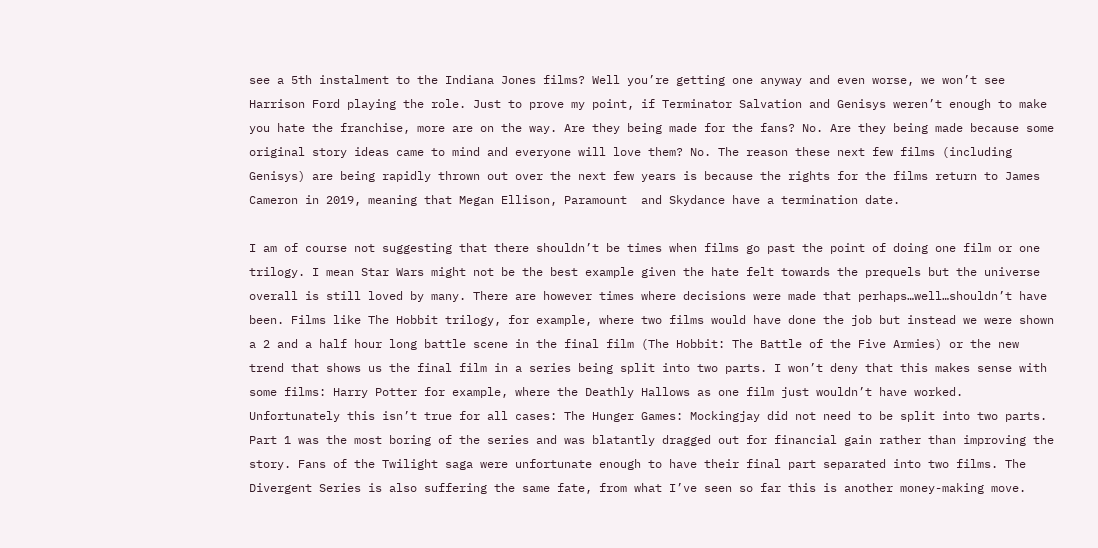see a 5th instalment to the Indiana Jones films? Well you’re getting one anyway and even worse, we won’t see Harrison Ford playing the role. Just to prove my point, if Terminator Salvation and Genisys weren’t enough to make you hate the franchise, more are on the way. Are they being made for the fans? No. Are they being made because some original story ideas came to mind and everyone will love them? No. The reason these next few films (including Genisys) are being rapidly thrown out over the next few years is because the rights for the films return to James Cameron in 2019, meaning that Megan Ellison, Paramount  and Skydance have a termination date.

I am of course not suggesting that there shouldn’t be times when films go past the point of doing one film or one trilogy. I mean Star Wars might not be the best example given the hate felt towards the prequels but the universe overall is still loved by many. There are however times where decisions were made that perhaps…well…shouldn’t have been. Films like The Hobbit trilogy, for example, where two films would have done the job but instead we were shown a 2 and a half hour long battle scene in the final film (The Hobbit: The Battle of the Five Armies) or the new trend that shows us the final film in a series being split into two parts. I won’t deny that this makes sense with some films: Harry Potter for example, where the Deathly Hallows as one film just wouldn’t have worked. Unfortunately this isn’t true for all cases: The Hunger Games: Mockingjay did not need to be split into two parts. Part 1 was the most boring of the series and was blatantly dragged out for financial gain rather than improving the story. Fans of the Twilight saga were unfortunate enough to have their final part separated into two films. The Divergent Series is also suffering the same fate, from what I’ve seen so far this is another money-making move.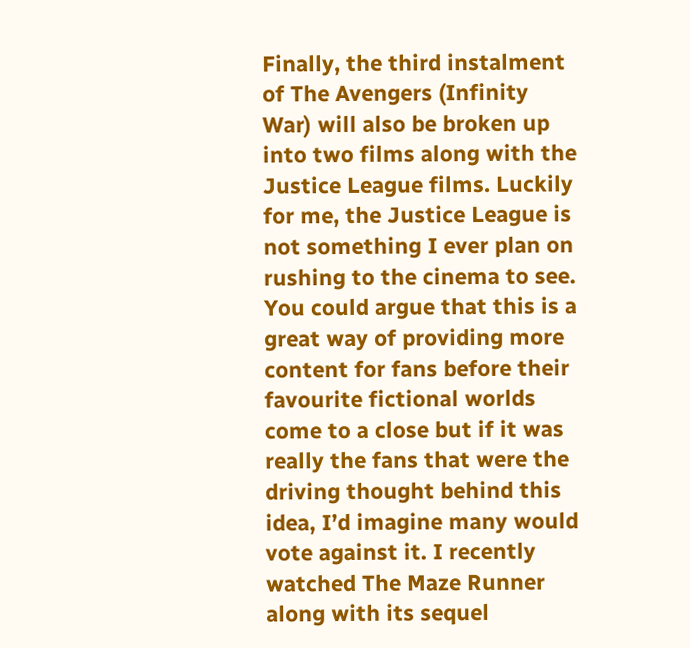Finally, the third instalment of The Avengers (Infinity War) will also be broken up into two films along with the Justice League films. Luckily for me, the Justice League is not something I ever plan on rushing to the cinema to see. You could argue that this is a great way of providing more content for fans before their favourite fictional worlds come to a close but if it was really the fans that were the driving thought behind this idea, I’d imagine many would vote against it. I recently watched The Maze Runner along with its sequel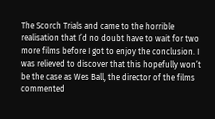The Scorch Trials and came to the horrible realisation that I’d no doubt have to wait for two more films before I got to enjoy the conclusion. I was relieved to discover that this hopefully won’t be the case as Wes Ball, the director of the films commented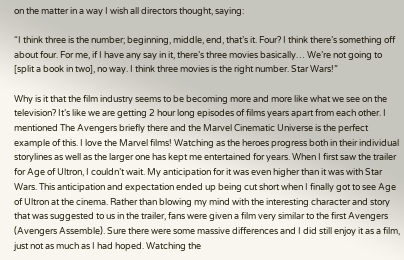on the matter in a way I wish all directors thought, saying:

“I think three is the number; beginning, middle, end, that’s it. Four? I think there’s something off about four. For me, if I have any say in it, there’s three movies basically… We’re not going to [split a book in two], no way. I think three movies is the right number. Star Wars!”

Why is it that the film industry seems to be becoming more and more like what we see on the television? It’s like we are getting 2 hour long episodes of films years apart from each other. I mentioned The Avengers briefly there and the Marvel Cinematic Universe is the perfect example of this. I love the Marvel films! Watching as the heroes progress both in their individual storylines as well as the larger one has kept me entertained for years. When I first saw the trailer for Age of Ultron, I couldn’t wait. My anticipation for it was even higher than it was with Star Wars. This anticipation and expectation ended up being cut short when I finally got to see Age of Ultron at the cinema. Rather than blowing my mind with the interesting character and story that was suggested to us in the trailer, fans were given a film very similar to the first Avengers (Avengers Assemble). Sure there were some massive differences and I did still enjoy it as a film, just not as much as I had hoped. Watching the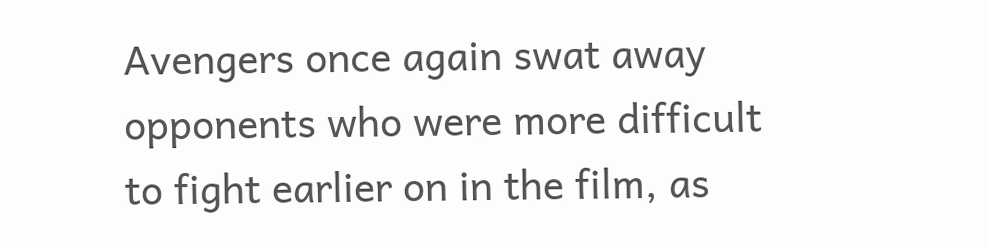Avengers once again swat away opponents who were more difficult to fight earlier on in the film, as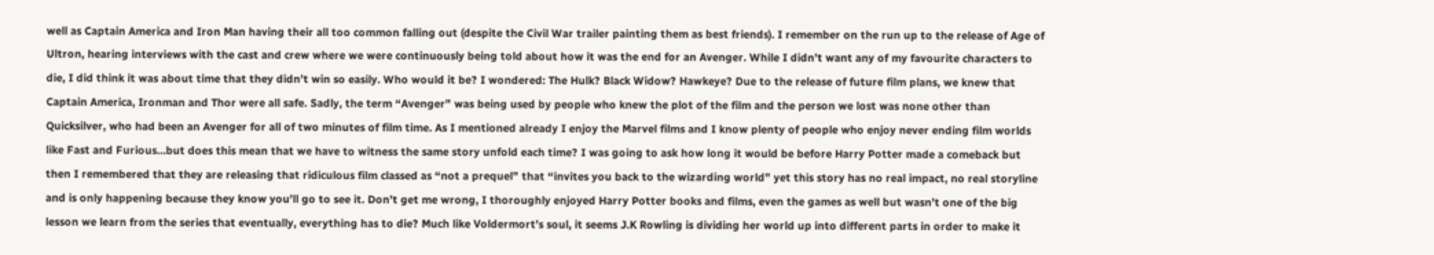well as Captain America and Iron Man having their all too common falling out (despite the Civil War trailer painting them as best friends). I remember on the run up to the release of Age of Ultron, hearing interviews with the cast and crew where we were continuously being told about how it was the end for an Avenger. While I didn’t want any of my favourite characters to die, I did think it was about time that they didn’t win so easily. Who would it be? I wondered: The Hulk? Black Widow? Hawkeye? Due to the release of future film plans, we knew that Captain America, Ironman and Thor were all safe. Sadly, the term “Avenger” was being used by people who knew the plot of the film and the person we lost was none other than Quicksilver, who had been an Avenger for all of two minutes of film time. As I mentioned already I enjoy the Marvel films and I know plenty of people who enjoy never ending film worlds like Fast and Furious…but does this mean that we have to witness the same story unfold each time? I was going to ask how long it would be before Harry Potter made a comeback but then I remembered that they are releasing that ridiculous film classed as “not a prequel” that “invites you back to the wizarding world” yet this story has no real impact, no real storyline and is only happening because they know you’ll go to see it. Don’t get me wrong, I thoroughly enjoyed Harry Potter books and films, even the games as well but wasn’t one of the big lesson we learn from the series that eventually, everything has to die? Much like Voldermort’s soul, it seems J.K Rowling is dividing her world up into different parts in order to make it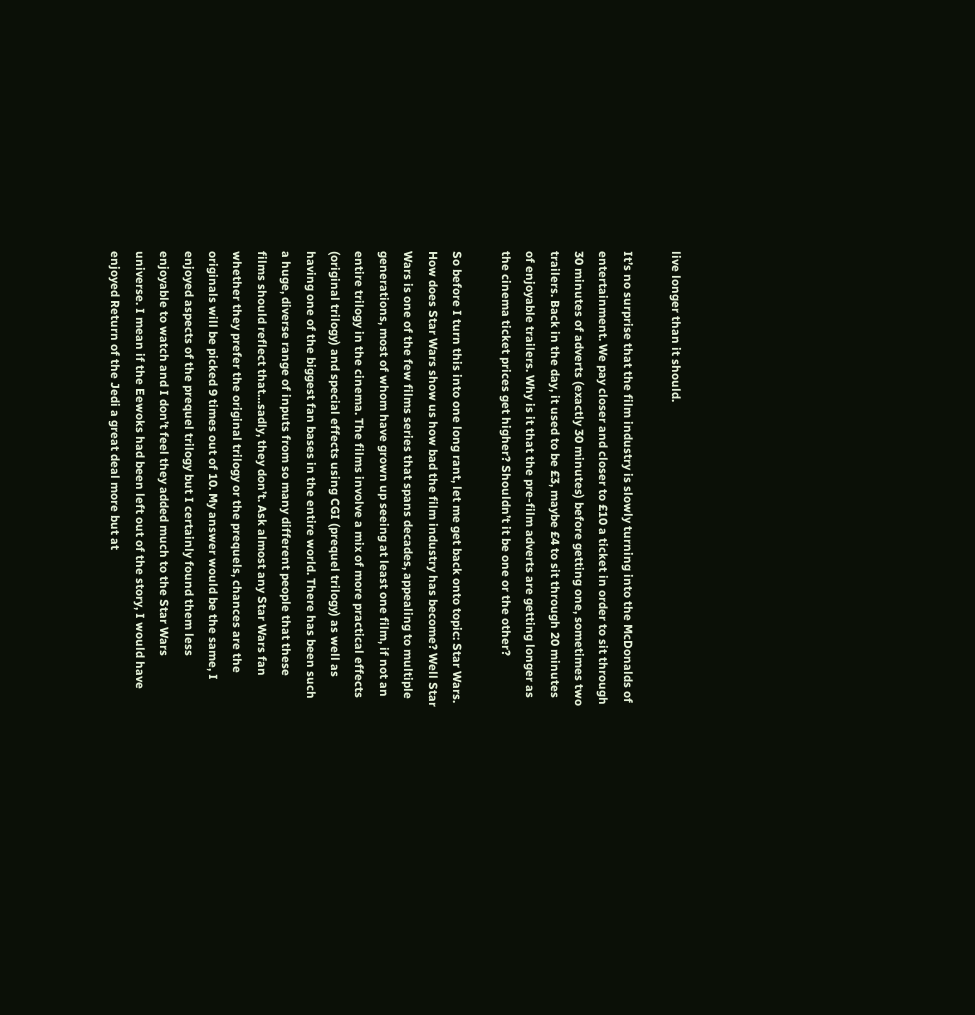live longer than it should.

It’s no surprise that the film industry is slowly turning into the McDonalds of entertainment. We pay closer and closer to £10 a ticket in order to sit through 30 minutes of adverts (exactly 30 minutes) before getting one, sometimes two trailers. Back in the day, it used to be £3, maybe £4 to sit through 20 minutes of enjoyable trailers. Why is it that the pre-film adverts are getting longer as the cinema ticket prices get higher? Shouldn’t it be one or the other?

So before I turn this into one long rant, let me get back onto topic: Star Wars. How does Star Wars show us how bad the film industry has become? Well Star Wars is one of the few films series that spans decades, appealing to multiple generations, most of whom have grown up seeing at least one film, if not an entire trilogy in the cinema. The films involve a mix of more practical effects (original trilogy) and special effects using CGI (prequel trilogy) as well as having one of the biggest fan bases in the entire world. There has been such a huge, diverse range of inputs from so many different people that these films should reflect that…sadly, they don’t. Ask almost any Star Wars fan whether they prefer the original trilogy or the prequels, chances are the originals will be picked 9 times out of 10. My answer would be the same, I enjoyed aspects of the prequel trilogy but I certainly found them less enjoyable to watch and I don’t feel they added much to the Star Wars universe. I mean if the Eewoks had been left out of the story, I would have enjoyed Return of the Jedi a great deal more but at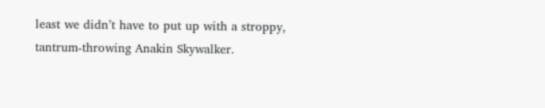least we didn’t have to put up with a stroppy, tantrum-throwing Anakin Skywalker.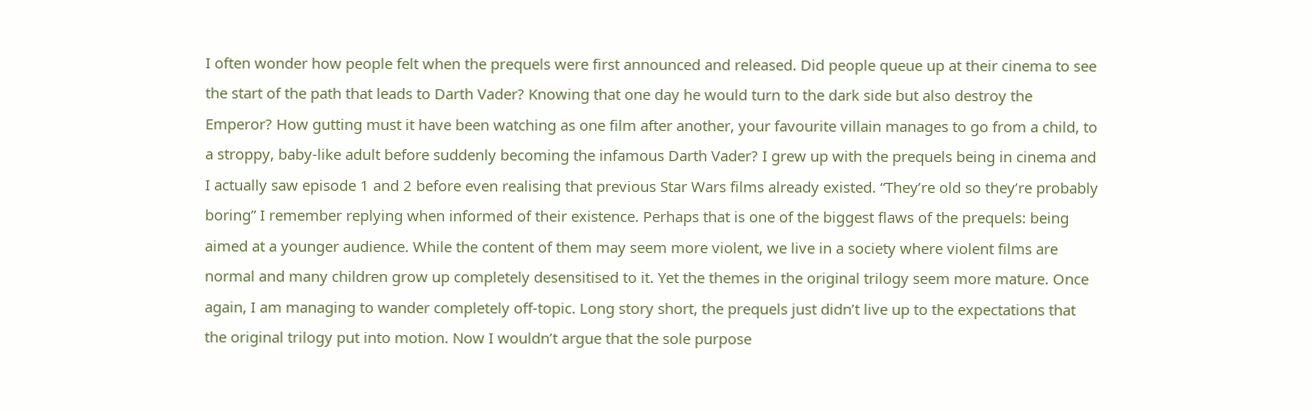I often wonder how people felt when the prequels were first announced and released. Did people queue up at their cinema to see the start of the path that leads to Darth Vader? Knowing that one day he would turn to the dark side but also destroy the Emperor? How gutting must it have been watching as one film after another, your favourite villain manages to go from a child, to a stroppy, baby-like adult before suddenly becoming the infamous Darth Vader? I grew up with the prequels being in cinema and I actually saw episode 1 and 2 before even realising that previous Star Wars films already existed. “They’re old so they’re probably boring” I remember replying when informed of their existence. Perhaps that is one of the biggest flaws of the prequels: being aimed at a younger audience. While the content of them may seem more violent, we live in a society where violent films are normal and many children grow up completely desensitised to it. Yet the themes in the original trilogy seem more mature. Once again, I am managing to wander completely off-topic. Long story short, the prequels just didn’t live up to the expectations that the original trilogy put into motion. Now I wouldn’t argue that the sole purpose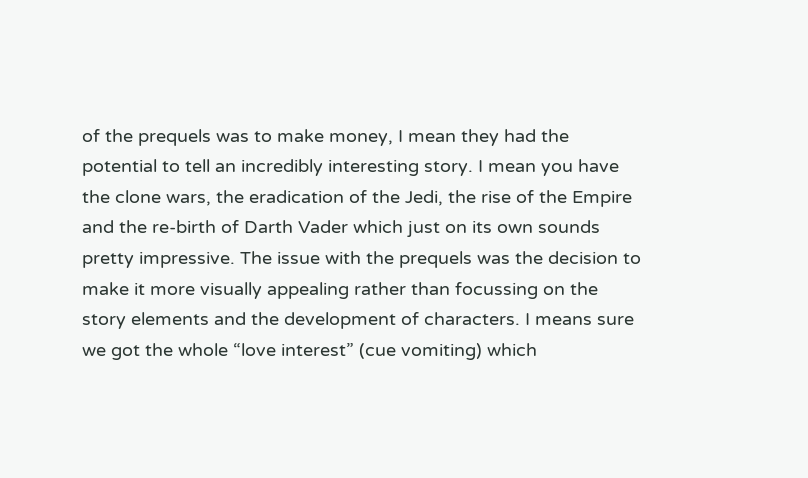of the prequels was to make money, I mean they had the potential to tell an incredibly interesting story. I mean you have the clone wars, the eradication of the Jedi, the rise of the Empire and the re-birth of Darth Vader which just on its own sounds pretty impressive. The issue with the prequels was the decision to make it more visually appealing rather than focussing on the story elements and the development of characters. I means sure we got the whole “love interest” (cue vomiting) which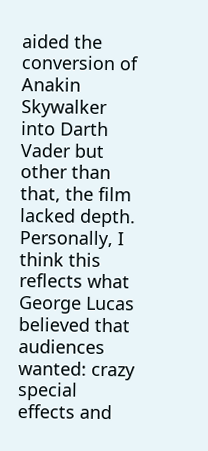aided the conversion of Anakin Skywalker into Darth Vader but other than that, the film lacked depth. Personally, I think this reflects what George Lucas believed that audiences wanted: crazy special effects and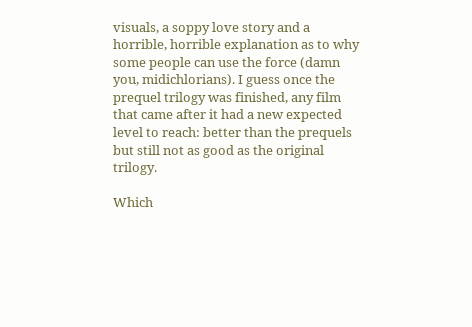visuals, a soppy love story and a horrible, horrible explanation as to why some people can use the force (damn you, midichlorians). I guess once the prequel trilogy was finished, any film that came after it had a new expected level to reach: better than the prequels but still not as good as the original trilogy.

Which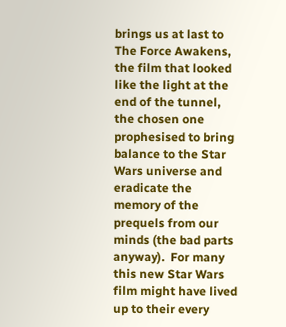brings us at last to The Force Awakens, the film that looked like the light at the end of the tunnel, the chosen one prophesised to bring balance to the Star Wars universe and eradicate the memory of the prequels from our minds (the bad parts anyway).  For many this new Star Wars film might have lived up to their every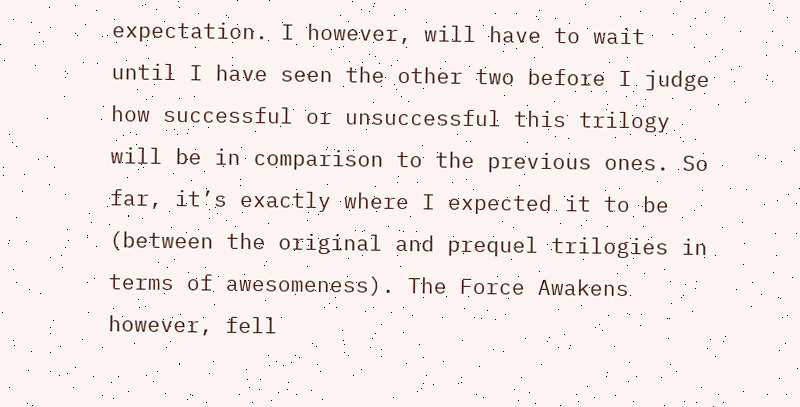expectation. I however, will have to wait until I have seen the other two before I judge how successful or unsuccessful this trilogy will be in comparison to the previous ones. So far, it’s exactly where I expected it to be (between the original and prequel trilogies in terms of awesomeness). The Force Awakens however, fell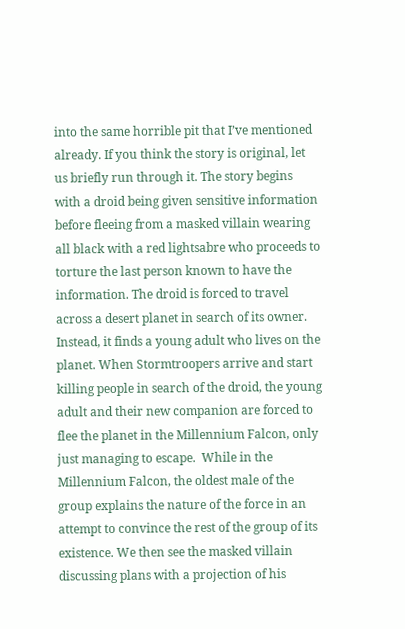into the same horrible pit that I’ve mentioned already. If you think the story is original, let us briefly run through it. The story begins with a droid being given sensitive information before fleeing from a masked villain wearing all black with a red lightsabre who proceeds to torture the last person known to have the information. The droid is forced to travel across a desert planet in search of its owner. Instead, it finds a young adult who lives on the planet. When Stormtroopers arrive and start killing people in search of the droid, the young adult and their new companion are forced to flee the planet in the Millennium Falcon, only just managing to escape.  While in the Millennium Falcon, the oldest male of the group explains the nature of the force in an attempt to convince the rest of the group of its existence. We then see the masked villain discussing plans with a projection of his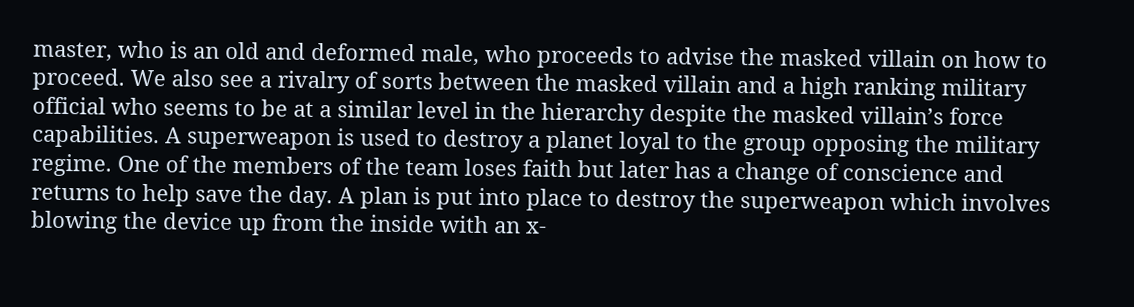master, who is an old and deformed male, who proceeds to advise the masked villain on how to proceed. We also see a rivalry of sorts between the masked villain and a high ranking military official who seems to be at a similar level in the hierarchy despite the masked villain’s force capabilities. A superweapon is used to destroy a planet loyal to the group opposing the military regime. One of the members of the team loses faith but later has a change of conscience and returns to help save the day. A plan is put into place to destroy the superweapon which involves blowing the device up from the inside with an x-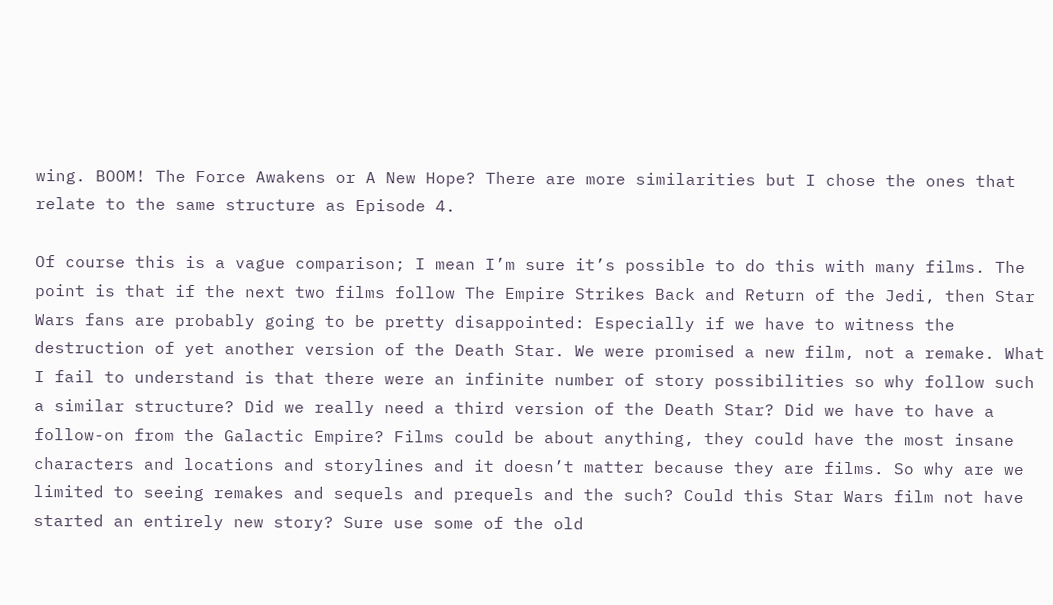wing. BOOM! The Force Awakens or A New Hope? There are more similarities but I chose the ones that relate to the same structure as Episode 4.

Of course this is a vague comparison; I mean I’m sure it’s possible to do this with many films. The point is that if the next two films follow The Empire Strikes Back and Return of the Jedi, then Star Wars fans are probably going to be pretty disappointed: Especially if we have to witness the destruction of yet another version of the Death Star. We were promised a new film, not a remake. What I fail to understand is that there were an infinite number of story possibilities so why follow such a similar structure? Did we really need a third version of the Death Star? Did we have to have a follow-on from the Galactic Empire? Films could be about anything, they could have the most insane characters and locations and storylines and it doesn’t matter because they are films. So why are we limited to seeing remakes and sequels and prequels and the such? Could this Star Wars film not have started an entirely new story? Sure use some of the old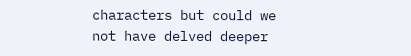characters but could we not have delved deeper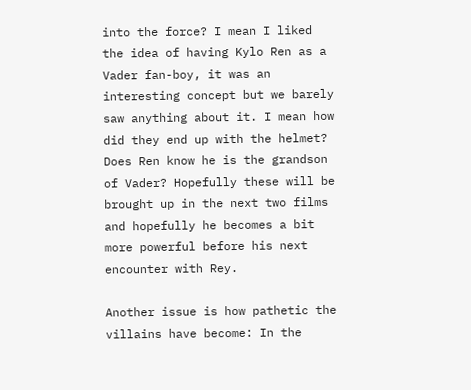into the force? I mean I liked the idea of having Kylo Ren as a Vader fan-boy, it was an interesting concept but we barely saw anything about it. I mean how did they end up with the helmet? Does Ren know he is the grandson of Vader? Hopefully these will be brought up in the next two films and hopefully he becomes a bit more powerful before his next encounter with Rey.

Another issue is how pathetic the villains have become: In the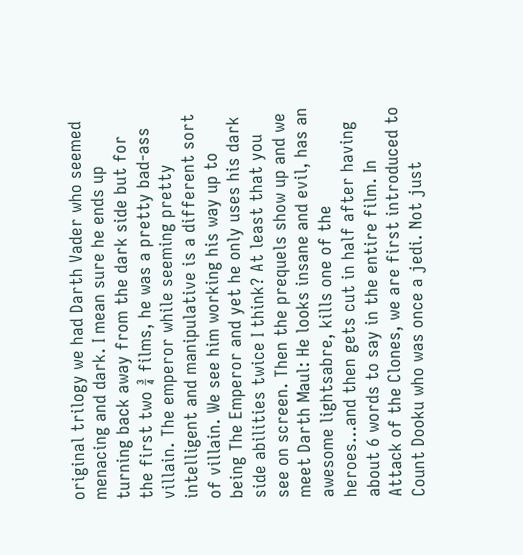original trilogy we had Darth Vader who seemed menacing and dark. I mean sure he ends up turning back away from the dark side but for the first two ¾ films, he was a pretty bad-ass villain. The emperor while seeming pretty intelligent and manipulative is a different sort of villain. We see him working his way up to being The Emperor and yet he only uses his dark side abilities twice I think? At least that you see on screen. Then the prequels show up and we meet Darth Maul: He looks insane and evil, has an awesome lightsabre, kills one of the heroes…and then gets cut in half after having about 6 words to say in the entire film. In Attack of the Clones, we are first introduced to Count Dooku who was once a jedi. Not just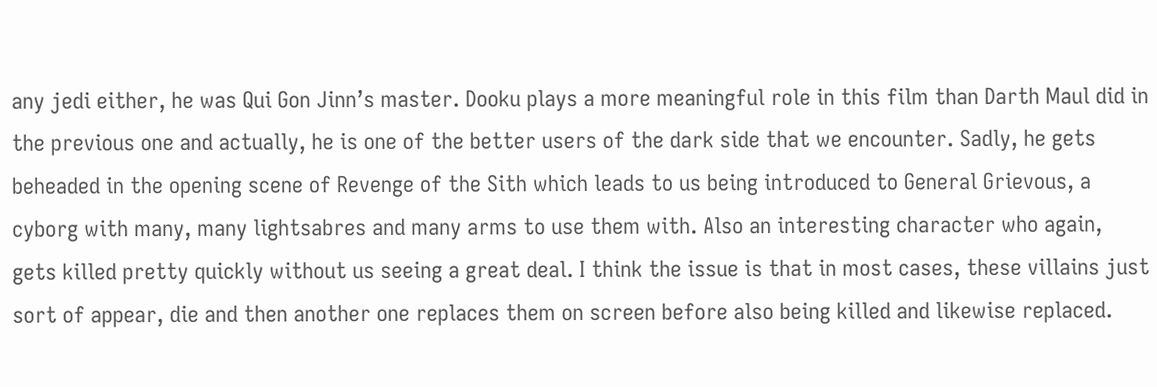any jedi either, he was Qui Gon Jinn’s master. Dooku plays a more meaningful role in this film than Darth Maul did in the previous one and actually, he is one of the better users of the dark side that we encounter. Sadly, he gets beheaded in the opening scene of Revenge of the Sith which leads to us being introduced to General Grievous, a cyborg with many, many lightsabres and many arms to use them with. Also an interesting character who again, gets killed pretty quickly without us seeing a great deal. I think the issue is that in most cases, these villains just sort of appear, die and then another one replaces them on screen before also being killed and likewise replaced.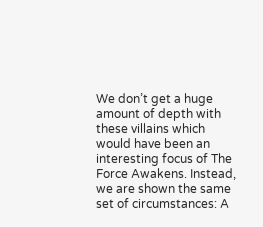We don’t get a huge amount of depth with these villains which would have been an interesting focus of The Force Awakens. Instead, we are shown the same set of circumstances: A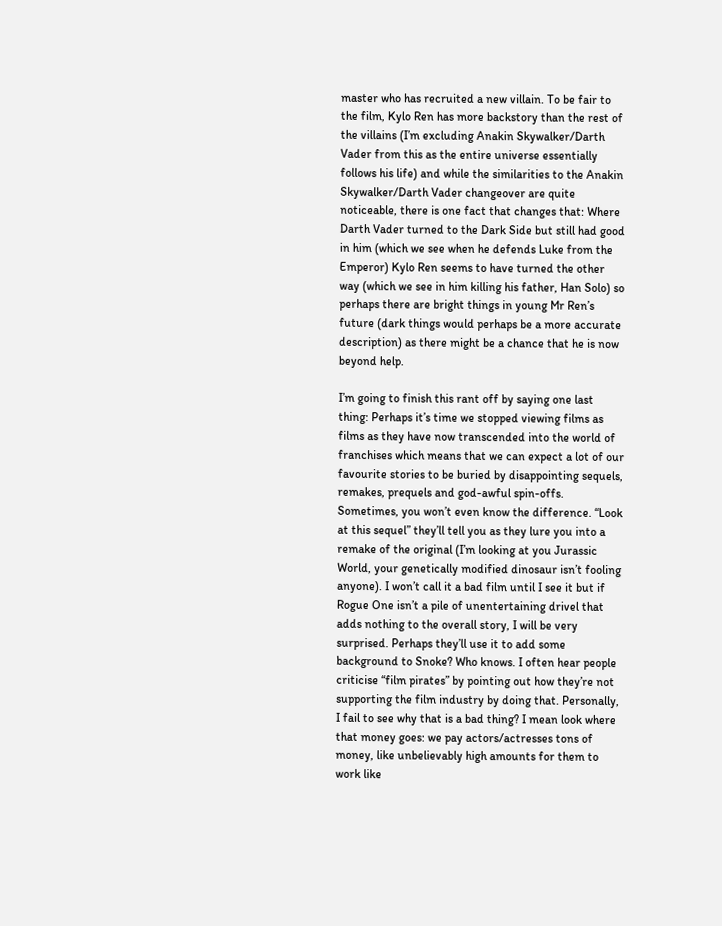master who has recruited a new villain. To be fair to the film, Kylo Ren has more backstory than the rest of the villains (I’m excluding Anakin Skywalker/Darth Vader from this as the entire universe essentially follows his life) and while the similarities to the Anakin Skywalker/Darth Vader changeover are quite noticeable, there is one fact that changes that: Where Darth Vader turned to the Dark Side but still had good in him (which we see when he defends Luke from the Emperor) Kylo Ren seems to have turned the other way (which we see in him killing his father, Han Solo) so perhaps there are bright things in young Mr Ren’s future (dark things would perhaps be a more accurate description) as there might be a chance that he is now beyond help.

I’m going to finish this rant off by saying one last thing: Perhaps it’s time we stopped viewing films as films as they have now transcended into the world of franchises which means that we can expect a lot of our favourite stories to be buried by disappointing sequels, remakes, prequels and god-awful spin-offs. Sometimes, you won’t even know the difference. “Look at this sequel” they’ll tell you as they lure you into a remake of the original (I’m looking at you Jurassic World, your genetically modified dinosaur isn’t fooling anyone). I won’t call it a bad film until I see it but if Rogue One isn’t a pile of unentertaining drivel that adds nothing to the overall story, I will be very surprised. Perhaps they’ll use it to add some background to Snoke? Who knows. I often hear people criticise “film pirates” by pointing out how they’re not supporting the film industry by doing that. Personally, I fail to see why that is a bad thing? I mean look where that money goes: we pay actors/actresses tons of money, like unbelievably high amounts for them to work like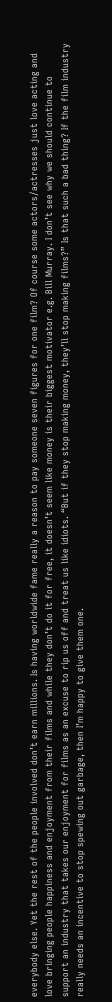everybody else. Yet the rest of the people involved don’t earn millions. Is having worldwide fame really a reason to pay someone seven figures for one film? Of course some actors/actresses just love acting and love bringing people happiness and enjoyment from their films and while they don’t do it for free, it doesn’t seem like money is their biggest motivator e.g. Bill Murray. I don’t see why we should continue to support an industry that takes our enjoyment for films as an excuse to rip us off and treat us like idiots. “But if they stop making money, they’ll stop making films?” Is that such a bad thing? If the film industry really needs an incentive to stop spewing out garbage, then I’m happy to give them one.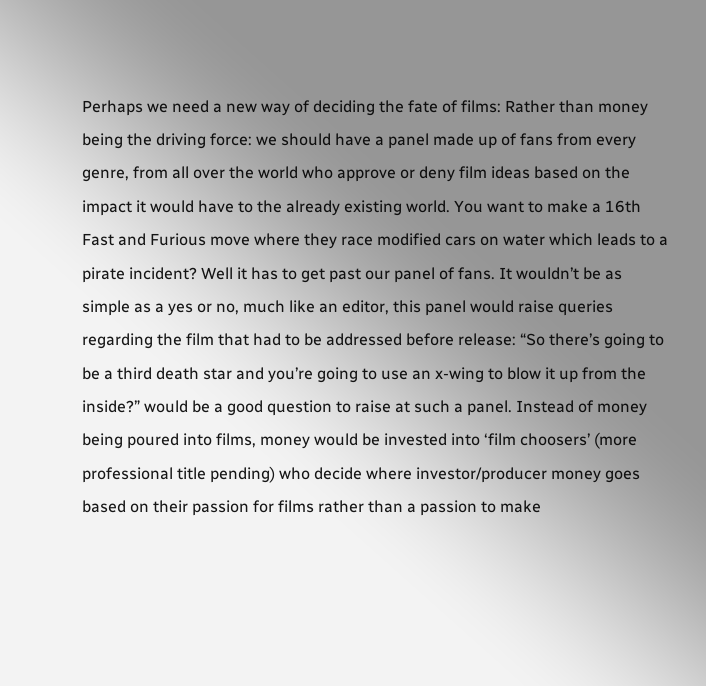Perhaps we need a new way of deciding the fate of films: Rather than money being the driving force: we should have a panel made up of fans from every genre, from all over the world who approve or deny film ideas based on the impact it would have to the already existing world. You want to make a 16th Fast and Furious move where they race modified cars on water which leads to a pirate incident? Well it has to get past our panel of fans. It wouldn’t be as simple as a yes or no, much like an editor, this panel would raise queries regarding the film that had to be addressed before release: “So there’s going to be a third death star and you’re going to use an x-wing to blow it up from the inside?” would be a good question to raise at such a panel. Instead of money being poured into films, money would be invested into ‘film choosers’ (more professional title pending) who decide where investor/producer money goes based on their passion for films rather than a passion to make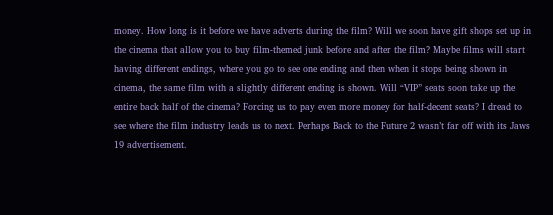money. How long is it before we have adverts during the film? Will we soon have gift shops set up in the cinema that allow you to buy film-themed junk before and after the film? Maybe films will start having different endings, where you go to see one ending and then when it stops being shown in cinema, the same film with a slightly different ending is shown. Will “VIP” seats soon take up the entire back half of the cinema? Forcing us to pay even more money for half-decent seats? I dread to see where the film industry leads us to next. Perhaps Back to the Future 2 wasn’t far off with its Jaws 19 advertisement.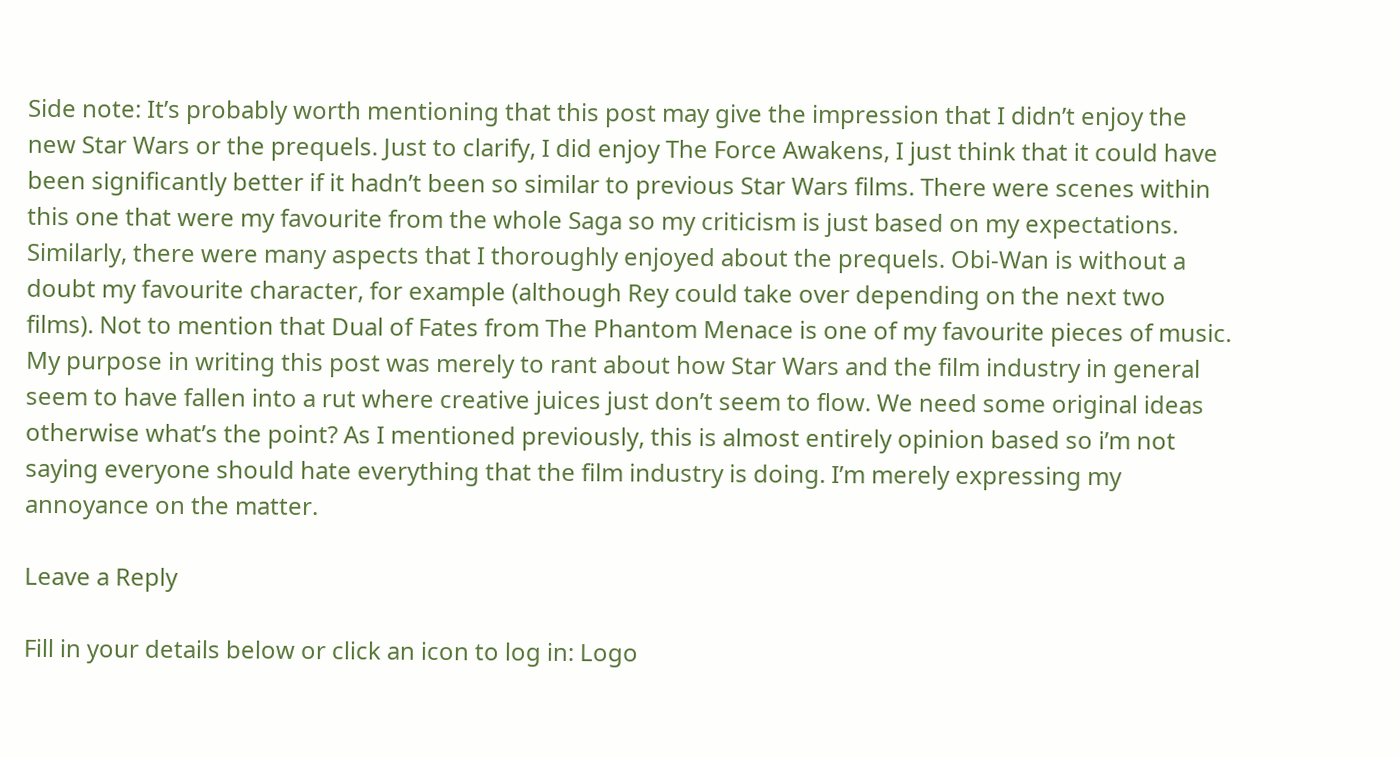Side note: It’s probably worth mentioning that this post may give the impression that I didn’t enjoy the new Star Wars or the prequels. Just to clarify, I did enjoy The Force Awakens, I just think that it could have been significantly better if it hadn’t been so similar to previous Star Wars films. There were scenes within this one that were my favourite from the whole Saga so my criticism is just based on my expectations. Similarly, there were many aspects that I thoroughly enjoyed about the prequels. Obi-Wan is without a doubt my favourite character, for example (although Rey could take over depending on the next two films). Not to mention that Dual of Fates from The Phantom Menace is one of my favourite pieces of music. My purpose in writing this post was merely to rant about how Star Wars and the film industry in general seem to have fallen into a rut where creative juices just don’t seem to flow. We need some original ideas otherwise what’s the point? As I mentioned previously, this is almost entirely opinion based so i’m not saying everyone should hate everything that the film industry is doing. I’m merely expressing my annoyance on the matter.

Leave a Reply

Fill in your details below or click an icon to log in: Logo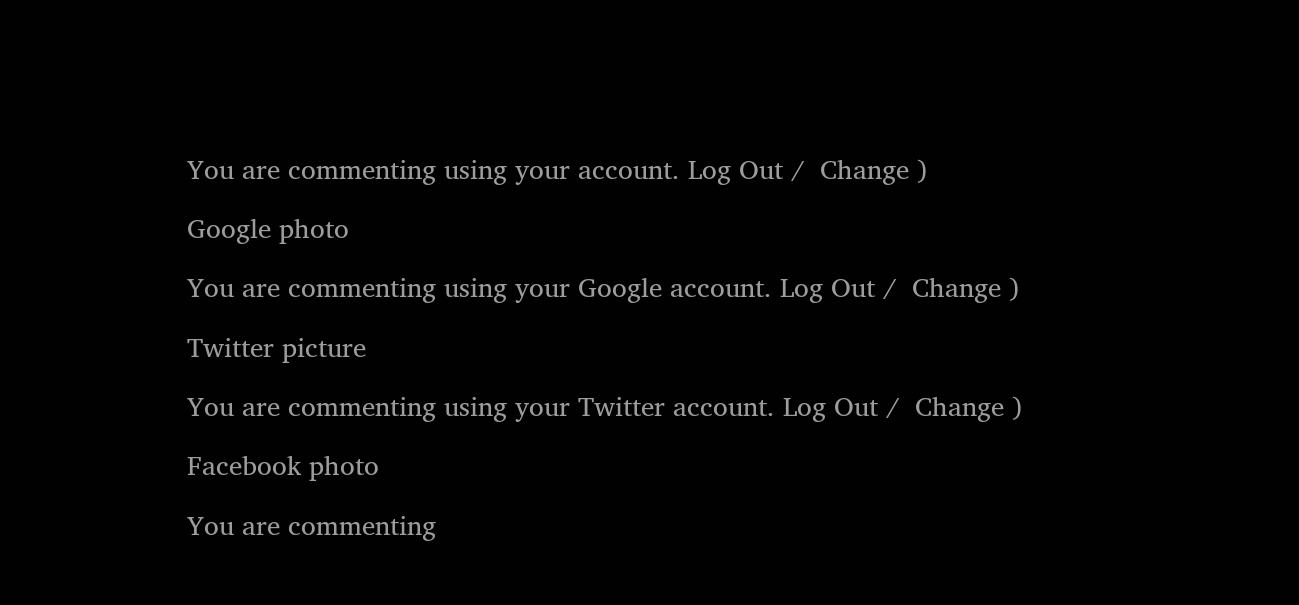You are commenting using your account. Log Out /  Change )

Google photo

You are commenting using your Google account. Log Out /  Change )

Twitter picture

You are commenting using your Twitter account. Log Out /  Change )

Facebook photo

You are commenting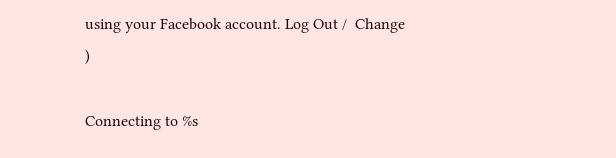using your Facebook account. Log Out /  Change )

Connecting to %s